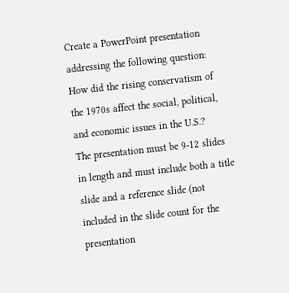Create a PowerPoint presentation addressing the following question:
How did the rising conservatism of the 1970s affect the social, political, and economic issues in the U.S.?
The presentation must be 9-12 slides in length and must include both a title slide and a reference slide (not included in the slide count for the presentation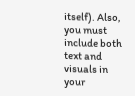itself). Also, you must include both text and visuals in your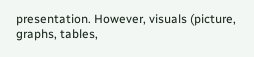presentation. However, visuals (picture, graphs, tables,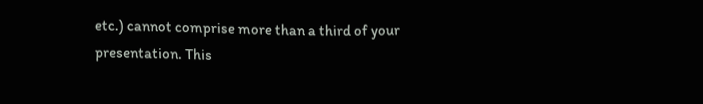etc.) cannot comprise more than a third of your presentation. This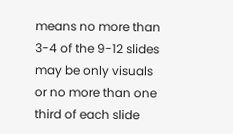means no more than 3-4 of the 9-12 slides may be only visuals or no more than one third of each slide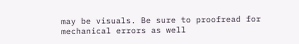may be visuals. Be sure to proofread for mechanical errors as well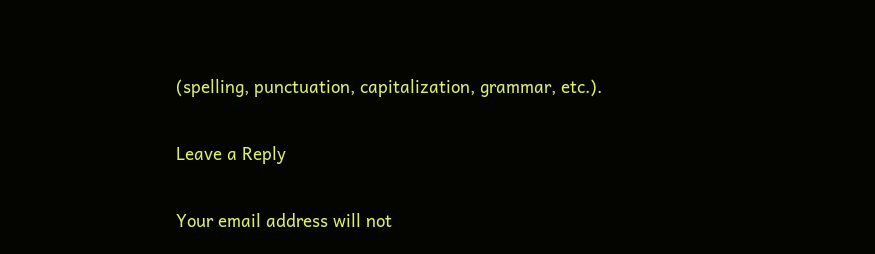(spelling, punctuation, capitalization, grammar, etc.).

Leave a Reply

Your email address will not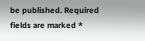be published. Required fields are marked *